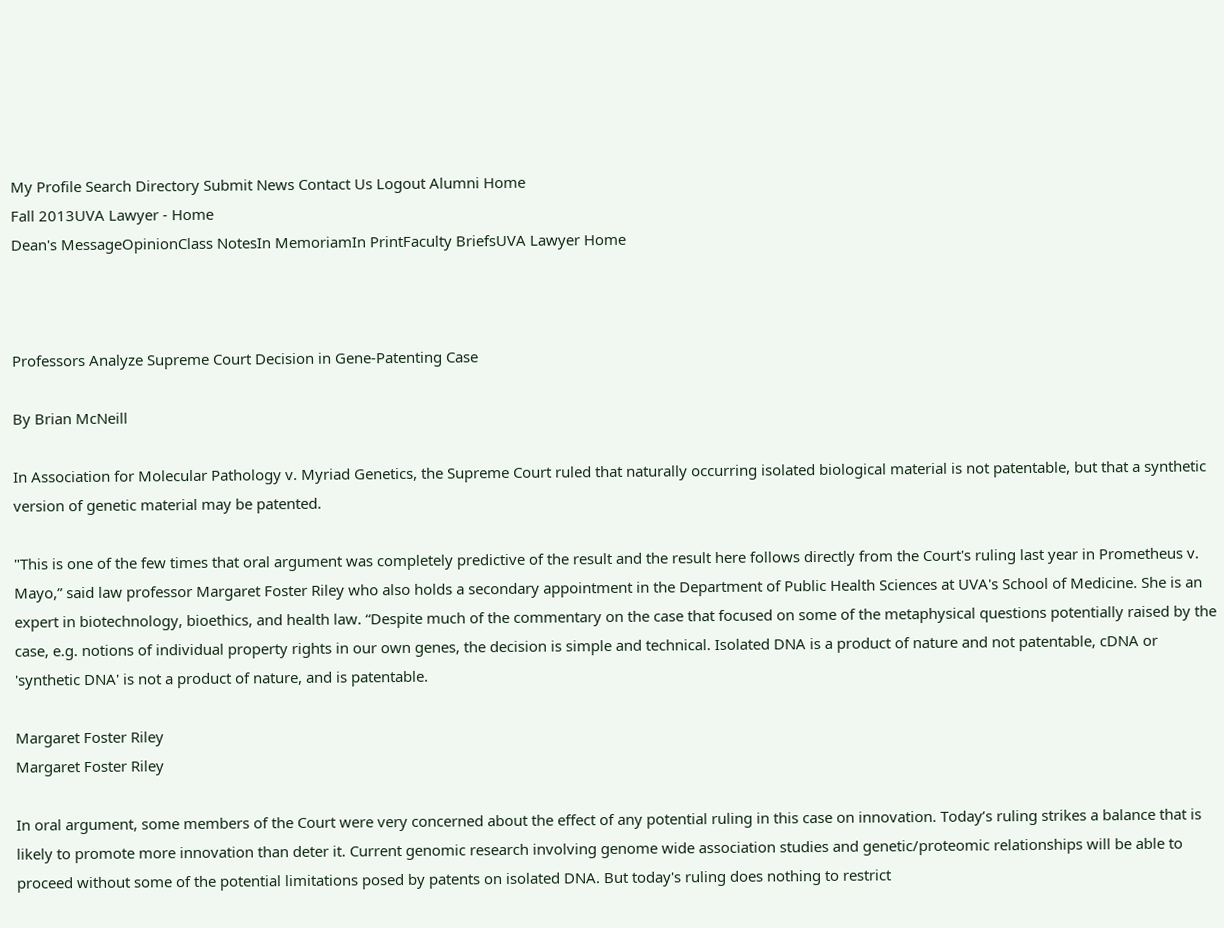My Profile Search Directory Submit News Contact Us Logout Alumni Home
Fall 2013UVA Lawyer - Home
Dean's MessageOpinionClass NotesIn MemoriamIn PrintFaculty BriefsUVA Lawyer Home



Professors Analyze Supreme Court Decision in Gene-Patenting Case

By Brian McNeill

In Association for Molecular Pathology v. Myriad Genetics, the Supreme Court ruled that naturally occurring isolated biological material is not patentable, but that a synthetic version of genetic material may be patented.

"This is one of the few times that oral argument was completely predictive of the result and the result here follows directly from the Court's ruling last year in Prometheus v. Mayo,” said law professor Margaret Foster Riley who also holds a secondary appointment in the Department of Public Health Sciences at UVA's School of Medicine. She is an expert in biotechnology, bioethics, and health law. “Despite much of the commentary on the case that focused on some of the metaphysical questions potentially raised by the case, e.g. notions of individual property rights in our own genes, the decision is simple and technical. Isolated DNA is a product of nature and not patentable, cDNA or 'synthetic DNA' is not a product of nature, and is patentable.

Margaret Foster Riley
Margaret Foster Riley

In oral argument, some members of the Court were very concerned about the effect of any potential ruling in this case on innovation. Today’s ruling strikes a balance that is likely to promote more innovation than deter it. Current genomic research involving genome wide association studies and genetic/proteomic relationships will be able to proceed without some of the potential limitations posed by patents on isolated DNA. But today's ruling does nothing to restrict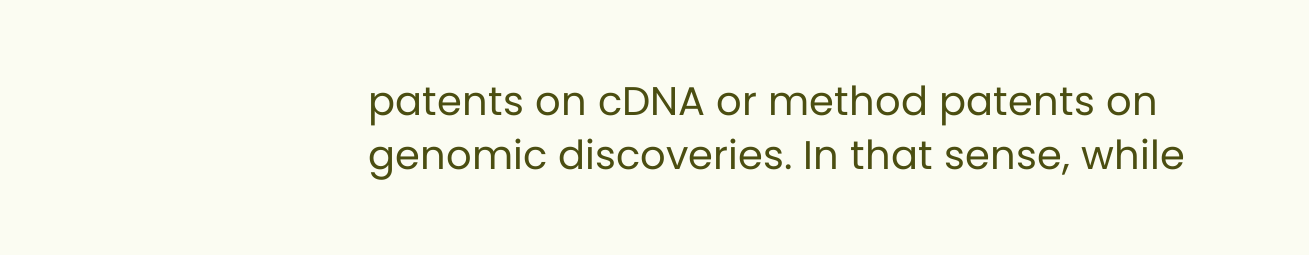patents on cDNA or method patents on genomic discoveries. In that sense, while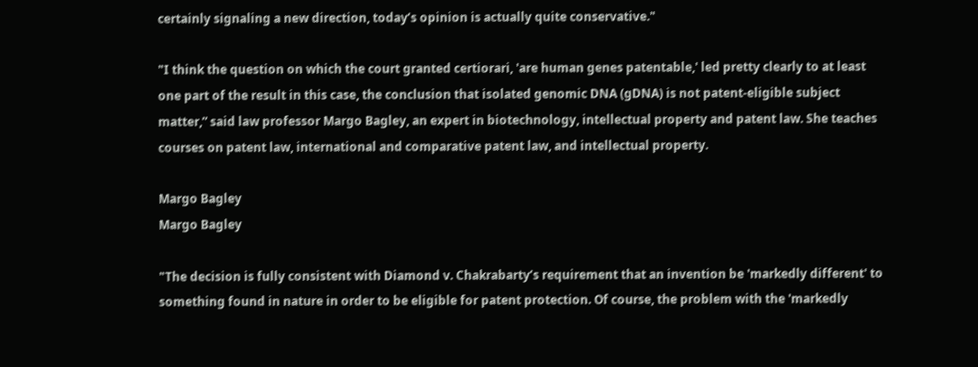certainly signaling a new direction, today’s opinion is actually quite conservative."

"I think the question on which the court granted certiorari, 'are human genes patentable,' led pretty clearly to at least one part of the result in this case, the conclusion that isolated genomic DNA (gDNA) is not patent-eligible subject matter,” said law professor Margo Bagley, an expert in biotechnology, intellectual property and patent law. She teaches courses on patent law, international and comparative patent law, and intellectual property.

Margo Bagley
Margo Bagley

"The decision is fully consistent with Diamond v. Chakrabarty’s requirement that an invention be 'markedly different' to something found in nature in order to be eligible for patent protection. Of course, the problem with the 'markedly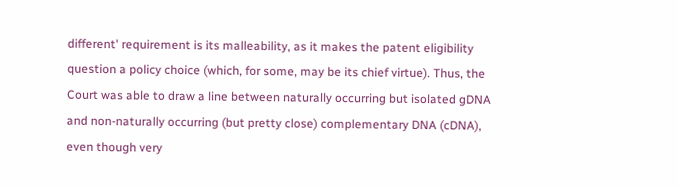different' requirement is its malleability, as it makes the patent eligibility question a policy choice (which, for some, may be its chief virtue). Thus, the Court was able to draw a line between naturally occurring but isolated gDNA and non-naturally occurring (but pretty close) complementary DNA (cDNA), even though very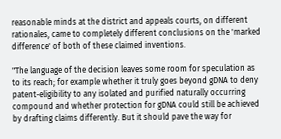reasonable minds at the district and appeals courts, on different rationales, came to completely different conclusions on the 'marked difference' of both of these claimed inventions.

"The language of the decision leaves some room for speculation as to its reach; for example whether it truly goes beyond gDNA to deny patent-eligibility to any isolated and purified naturally occurring compound and whether protection for gDNA could still be achieved by drafting claims differently. But it should pave the way for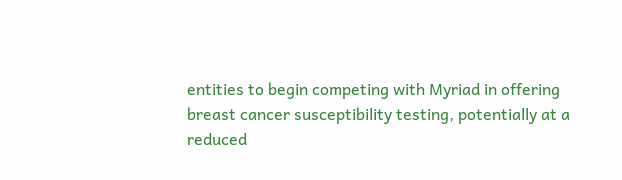entities to begin competing with Myriad in offering breast cancer susceptibility testing, potentially at a reduced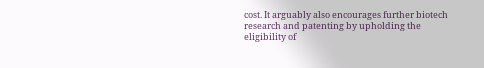cost. It arguably also encourages further biotech research and patenting by upholding the eligibility of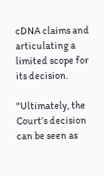cDNA claims and articulating a limited scope for its decision.

"Ultimately, the Court’s decision can be seen as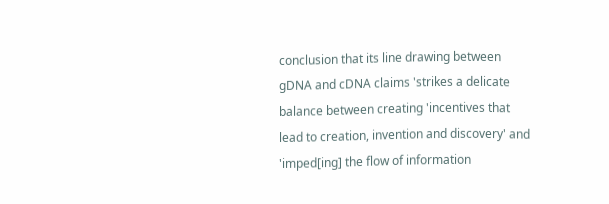conclusion that its line drawing between gDNA and cDNA claims 'strikes a delicate balance between creating 'incentives that lead to creation, invention and discovery' and 'imped[ing] the flow of information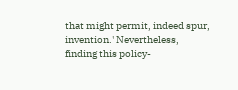that might permit, indeed spur, invention.' Nevertheless, finding this policy-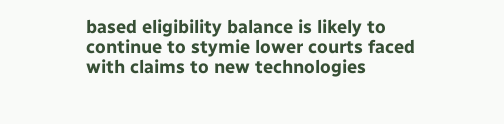based eligibility balance is likely to continue to stymie lower courts faced with claims to new technologies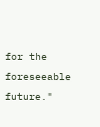for the foreseeable future."